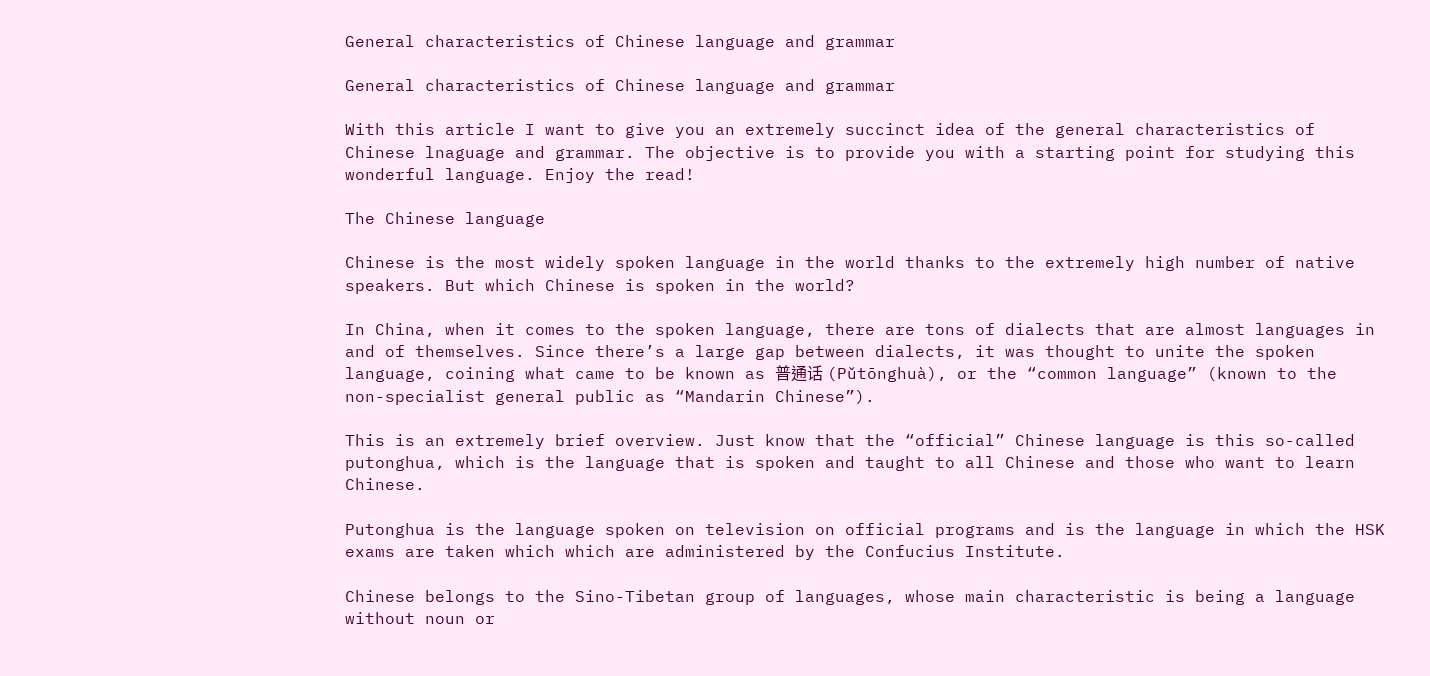General characteristics of Chinese language and grammar

General characteristics of Chinese language and grammar

With this article I want to give you an extremely succinct idea of the general characteristics of Chinese lnaguage and grammar. The objective is to provide you with a starting point for studying this wonderful language. Enjoy the read!

The Chinese language

Chinese is the most widely spoken language in the world thanks to the extremely high number of native speakers. But which Chinese is spoken in the world?

In China, when it comes to the spoken language, there are tons of dialects that are almost languages in and of themselves. Since there’s a large gap between dialects, it was thought to unite the spoken language, coining what came to be known as 普通话 (Pǔtōnghuà), or the “common language” (known to the non-specialist general public as “Mandarin Chinese”).

This is an extremely brief overview. Just know that the “official” Chinese language is this so-called putonghua, which is the language that is spoken and taught to all Chinese and those who want to learn Chinese.

Putonghua is the language spoken on television on official programs and is the language in which the HSK exams are taken which which are administered by the Confucius Institute.

Chinese belongs to the Sino-Tibetan group of languages, whose main characteristic is being a language without noun or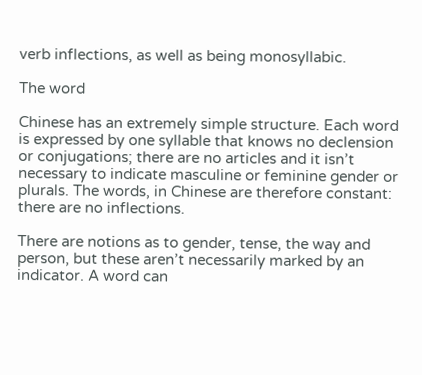verb inflections, as well as being monosyllabic.

The word

Chinese has an extremely simple structure. Each word is expressed by one syllable that knows no declension or conjugations; there are no articles and it isn’t necessary to indicate masculine or feminine gender or plurals. The words, in Chinese are therefore constant: there are no inflections.

There are notions as to gender, tense, the way and person, but these aren’t necessarily marked by an indicator. A word can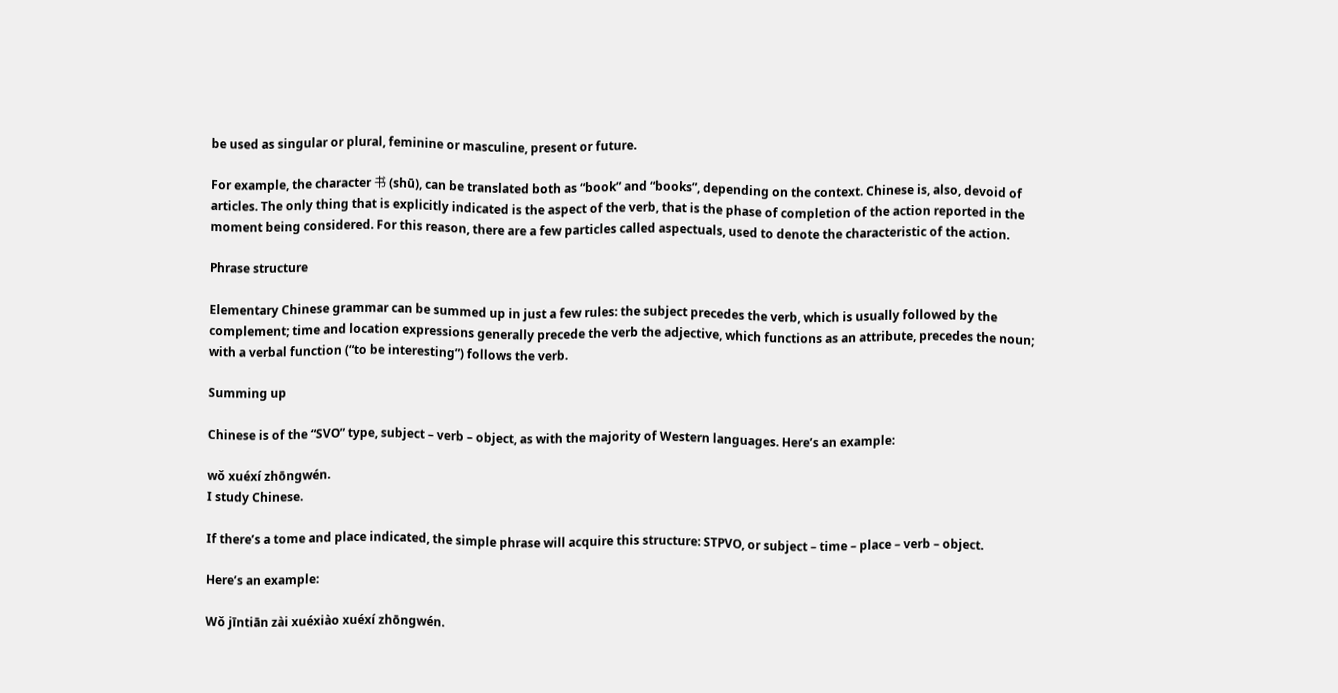be used as singular or plural, feminine or masculine, present or future.

For example, the character 书 (shū), can be translated both as “book” and “books”, depending on the context. Chinese is, also, devoid of articles. The only thing that is explicitly indicated is the aspect of the verb, that is the phase of completion of the action reported in the moment being considered. For this reason, there are a few particles called aspectuals, used to denote the characteristic of the action.

Phrase structure

Elementary Chinese grammar can be summed up in just a few rules: the subject precedes the verb, which is usually followed by the complement; time and location expressions generally precede the verb the adjective, which functions as an attribute, precedes the noun; with a verbal function (“to be interesting”) follows the verb.

Summing up

Chinese is of the “SVO” type, subject – verb – object, as with the majority of Western languages. Here’s an example:

wǒ xuéxí zhōngwén.
I study Chinese.

If there’s a tome and place indicated, the simple phrase will acquire this structure: STPVO, or subject – time – place – verb – object.

Here’s an example:

Wǒ jīntiān zài xuéxiào xuéxí zhōngwén.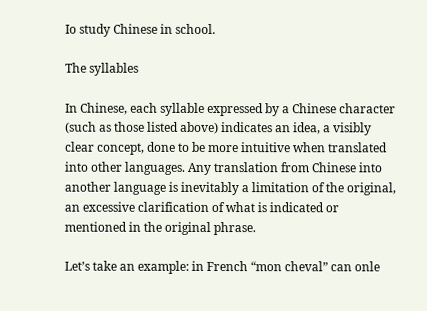Io study Chinese in school.

The syllables

In Chinese, each syllable expressed by a Chinese character (such as those listed above) indicates an idea, a visibly clear concept, done to be more intuitive when translated into other languages. Any translation from Chinese into another language is inevitably a limitation of the original, an excessive clarification of what is indicated or mentioned in the original phrase.

Let’s take an example: in French “mon cheval” can onle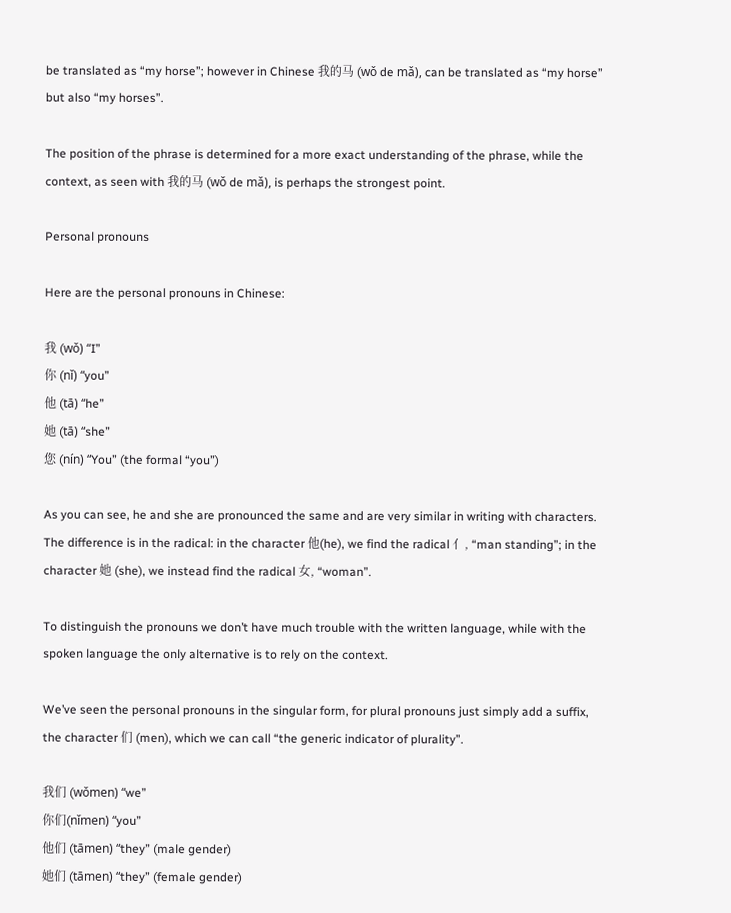be translated as “my horse”; however in Chinese 我的马 (wǒ de mǎ), can be translated as “my horse” but also “my horses”.

The position of the phrase is determined for a more exact understanding of the phrase, while the context, as seen with 我的马 (wǒ de mǎ), is perhaps the strongest point.

Personal pronouns

Here are the personal pronouns in Chinese:

我 (wǒ) “I”
你 (nǐ) “you”
他 (tā) “he”
她 (tā) “she”
您 (nín) “You” (the formal “you”)

As you can see, he and she are pronounced the same and are very similar in writing with characters. The difference is in the radical: in the character 他(he), we find the radical 亻, “man standing”; in the character 她 (she), we instead find the radical 女, “woman”.

To distinguish the pronouns we don’t have much trouble with the written language, while with the spoken language the only alternative is to rely on the context.

We’ve seen the personal pronouns in the singular form, for plural pronouns just simply add a suffix, the character 们 (men), which we can call “the generic indicator of plurality”.

我们 (wǒmen) “we”
你们(nǐmen) “you”
他们 (tāmen) “they” (male gender)
她们 (tāmen) “they” (female gender)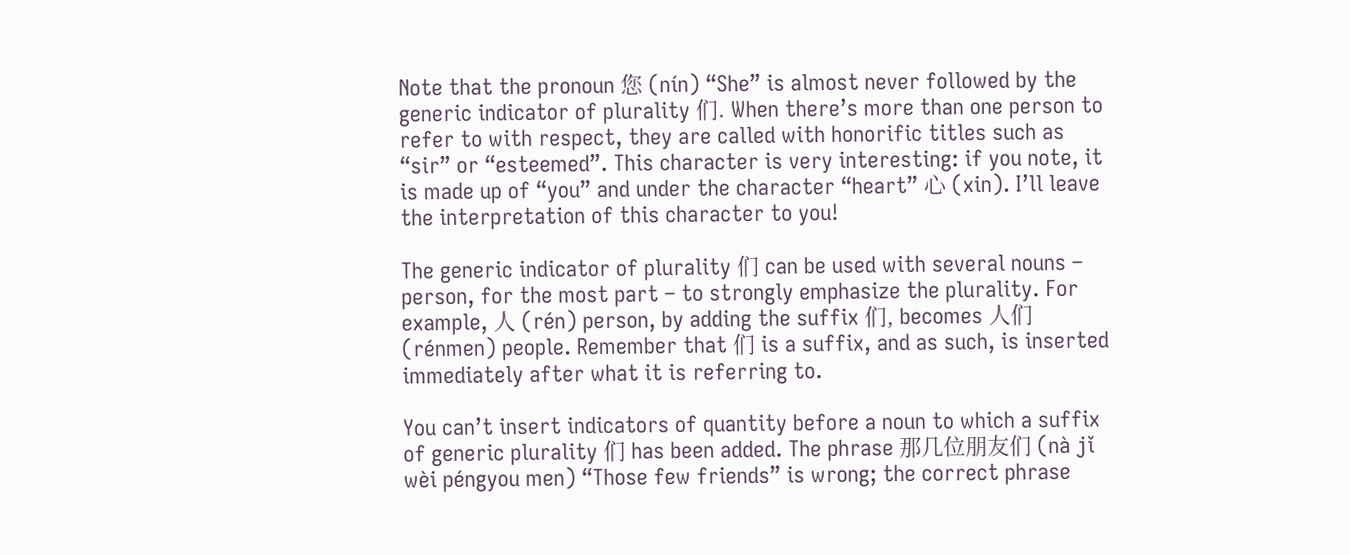Note that the pronoun 您 (nín) “She” is almost never followed by the generic indicator of plurality 们. When there’s more than one person to refer to with respect, they are called with honorific titles such as “sir” or “esteemed”. This character is very interesting: if you note, it is made up of “you” and under the character “heart” 心 (xin). I’ll leave the interpretation of this character to you!

The generic indicator of plurality 们 can be used with several nouns – person, for the most part – to strongly emphasize the plurality. For example, 人 (rén) person, by adding the suffix 们, becomes 人们 (rénmen) people. Remember that 们 is a suffix, and as such, is inserted immediately after what it is referring to.

You can’t insert indicators of quantity before a noun to which a suffix of generic plurality 们 has been added. The phrase 那几位朋友们 (nà jǐ wèi péngyou men) “Those few friends” is wrong; the correct phrase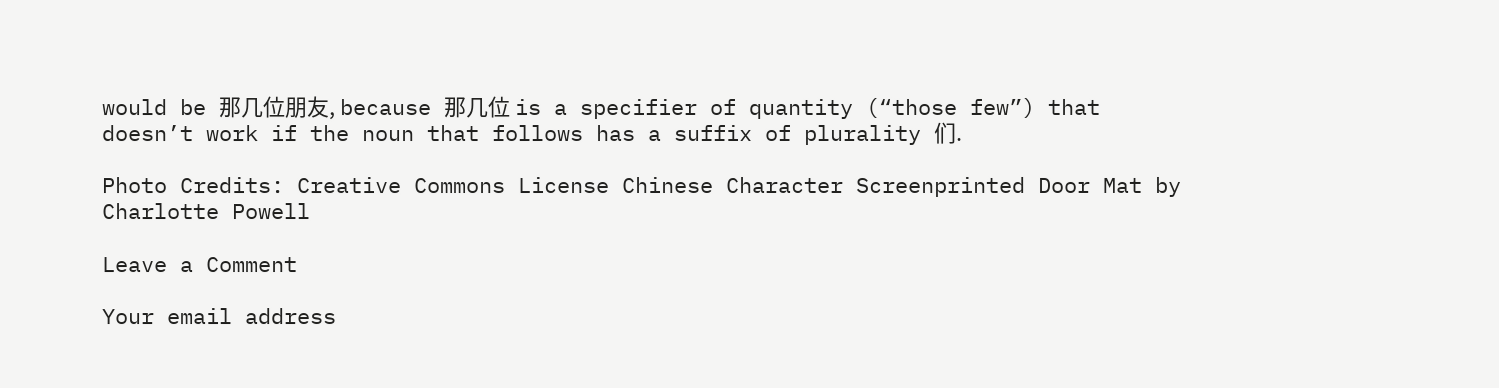would be 那几位朋友, because 那几位 is a specifier of quantity (“those few”) that doesn’t work if the noun that follows has a suffix of plurality 们.

Photo Credits: Creative Commons License Chinese Character Screenprinted Door Mat by Charlotte Powell

Leave a Comment

Your email address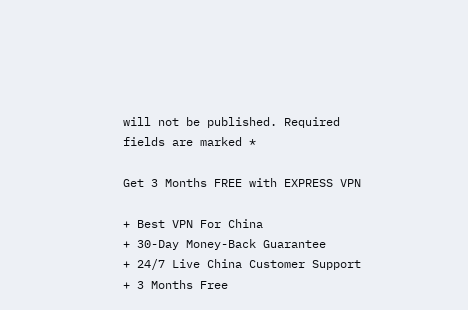will not be published. Required fields are marked *

Get 3 Months FREE with EXPRESS VPN

+ Best VPN For China
+ 30-Day Money-Back Guarantee
+ 24/7 Live China Customer Support
+ 3 Months Free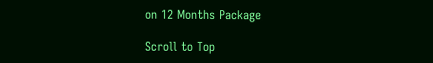on 12 Months Package

Scroll to Top